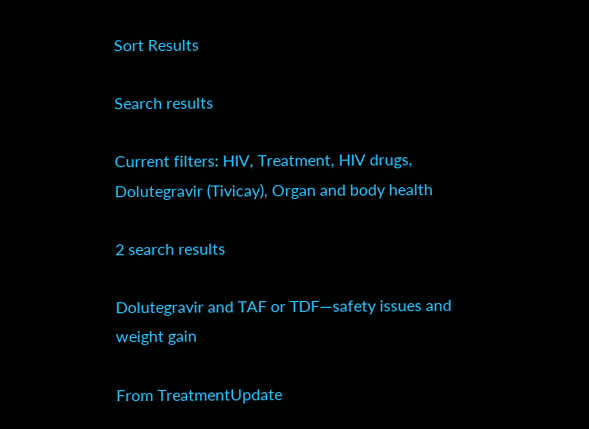Sort Results

Search results

Current filters: HIV, Treatment, HIV drugs, Dolutegravir (Tivicay), Organ and body health

2 search results

Dolutegravir and TAF or TDF—safety issues and weight gain

From TreatmentUpdate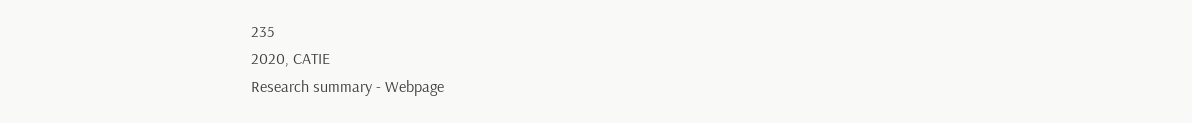235
2020, CATIE
Research summary - Webpage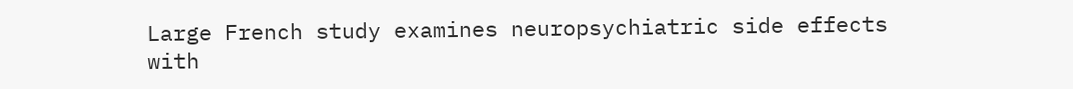Large French study examines neuropsychiatric side effects with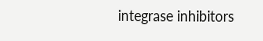integrase inhibitors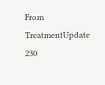From TreatmentUpdate 230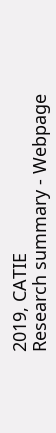2019, CATIE
Research summary - Webpage